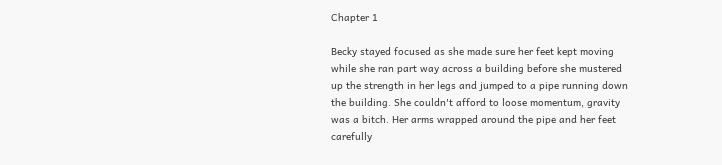Chapter 1

Becky stayed focused as she made sure her feet kept moving while she ran part way across a building before she mustered up the strength in her legs and jumped to a pipe running down the building. She couldn't afford to loose momentum, gravity was a bitch. Her arms wrapped around the pipe and her feet carefully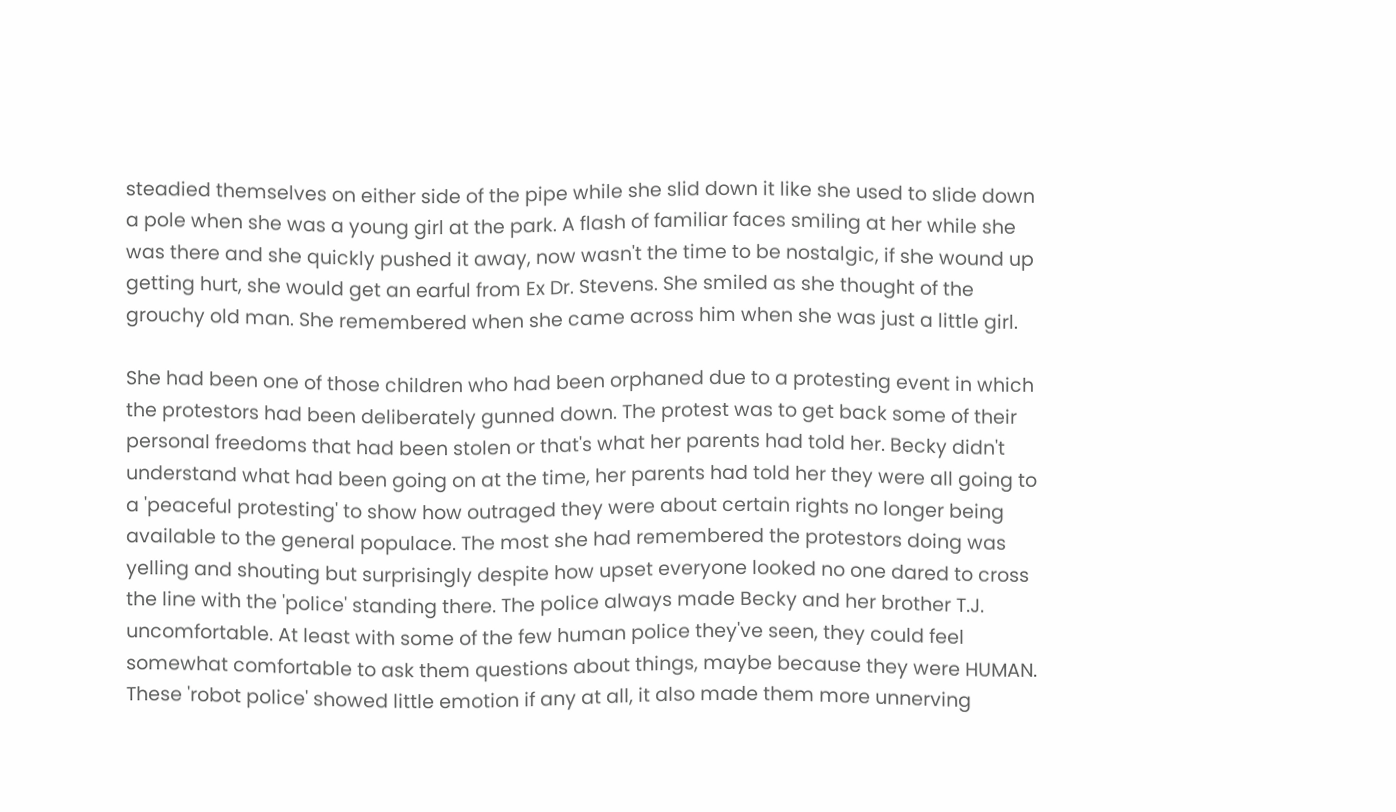steadied themselves on either side of the pipe while she slid down it like she used to slide down a pole when she was a young girl at the park. A flash of familiar faces smiling at her while she was there and she quickly pushed it away, now wasn't the time to be nostalgic, if she wound up getting hurt, she would get an earful from Ex Dr. Stevens. She smiled as she thought of the grouchy old man. She remembered when she came across him when she was just a little girl.

She had been one of those children who had been orphaned due to a protesting event in which the protestors had been deliberately gunned down. The protest was to get back some of their personal freedoms that had been stolen or that's what her parents had told her. Becky didn't understand what had been going on at the time, her parents had told her they were all going to a 'peaceful protesting' to show how outraged they were about certain rights no longer being available to the general populace. The most she had remembered the protestors doing was yelling and shouting but surprisingly despite how upset everyone looked no one dared to cross the line with the 'police' standing there. The police always made Becky and her brother T.J. uncomfortable. At least with some of the few human police they've seen, they could feel somewhat comfortable to ask them questions about things, maybe because they were HUMAN. These 'robot police' showed little emotion if any at all, it also made them more unnerving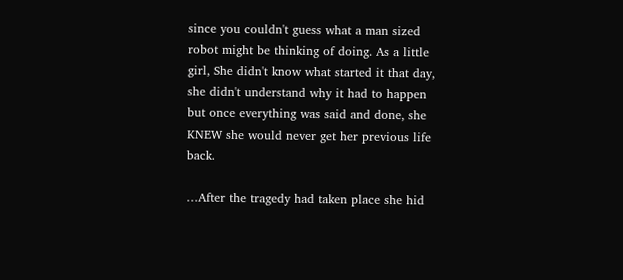since you couldn't guess what a man sized robot might be thinking of doing. As a little girl, She didn't know what started it that day, she didn't understand why it had to happen but once everything was said and done, she KNEW she would never get her previous life back.

…After the tragedy had taken place she hid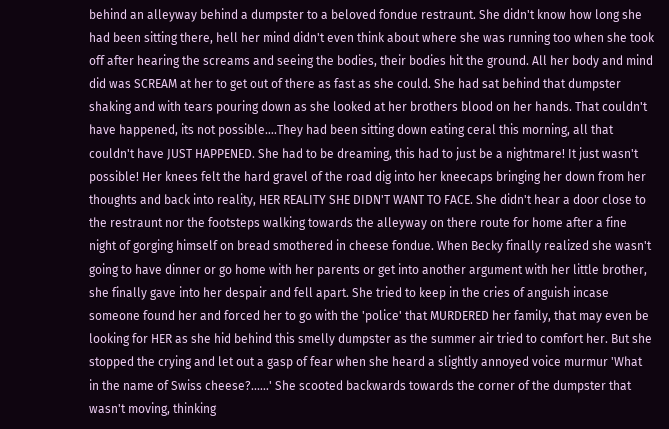behind an alleyway behind a dumpster to a beloved fondue restraunt. She didn't know how long she had been sitting there, hell her mind didn't even think about where she was running too when she took off after hearing the screams and seeing the bodies, their bodies hit the ground. All her body and mind did was SCREAM at her to get out of there as fast as she could. She had sat behind that dumpster shaking and with tears pouring down as she looked at her brothers blood on her hands. That couldn't have happened, its not possible….They had been sitting down eating ceral this morning, all that couldn't have JUST HAPPENED. She had to be dreaming, this had to just be a nightmare! It just wasn't possible! Her knees felt the hard gravel of the road dig into her kneecaps bringing her down from her thoughts and back into reality, HER REALITY SHE DIDN'T WANT TO FACE. She didn't hear a door close to the restraunt nor the footsteps walking towards the alleyway on there route for home after a fine night of gorging himself on bread smothered in cheese fondue. When Becky finally realized she wasn't going to have dinner or go home with her parents or get into another argument with her little brother, she finally gave into her despair and fell apart. She tried to keep in the cries of anguish incase someone found her and forced her to go with the 'police' that MURDERED her family, that may even be looking for HER as she hid behind this smelly dumpster as the summer air tried to comfort her. But she stopped the crying and let out a gasp of fear when she heard a slightly annoyed voice murmur 'What in the name of Swiss cheese?...…' She scooted backwards towards the corner of the dumpster that wasn't moving, thinking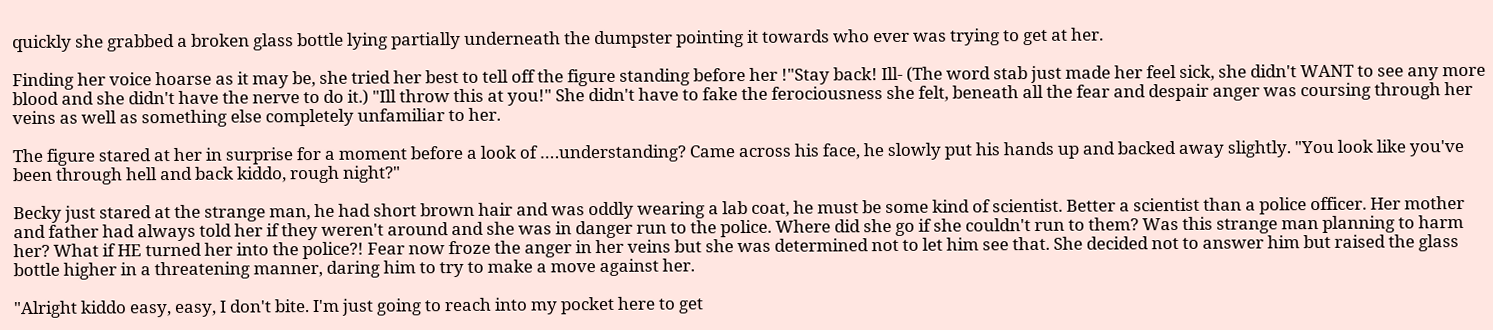quickly she grabbed a broken glass bottle lying partially underneath the dumpster pointing it towards who ever was trying to get at her.

Finding her voice hoarse as it may be, she tried her best to tell off the figure standing before her !"Stay back! Ill- (The word stab just made her feel sick, she didn't WANT to see any more blood and she didn't have the nerve to do it.) "Ill throw this at you!" She didn't have to fake the ferociousness she felt, beneath all the fear and despair anger was coursing through her veins as well as something else completely unfamiliar to her.

The figure stared at her in surprise for a moment before a look of ….understanding? Came across his face, he slowly put his hands up and backed away slightly. "You look like you've been through hell and back kiddo, rough night?"

Becky just stared at the strange man, he had short brown hair and was oddly wearing a lab coat, he must be some kind of scientist. Better a scientist than a police officer. Her mother and father had always told her if they weren't around and she was in danger run to the police. Where did she go if she couldn't run to them? Was this strange man planning to harm her? What if HE turned her into the police?! Fear now froze the anger in her veins but she was determined not to let him see that. She decided not to answer him but raised the glass bottle higher in a threatening manner, daring him to try to make a move against her.

"Alright kiddo easy, easy, I don't bite. I'm just going to reach into my pocket here to get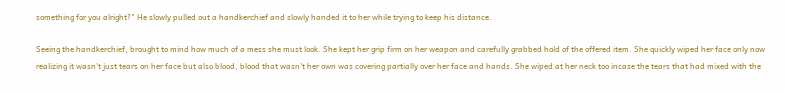something for you alright?" He slowly pulled out a handkerchief and slowly handed it to her while trying to keep his distance.

Seeing the handkerchief, brought to mind how much of a mess she must look. She kept her grip firm on her weapon and carefully grabbed hold of the offered item. She quickly wiped her face only now realizing it wasn't just tears on her face but also blood, blood that wasn't her own was covering partially over her face and hands. She wiped at her neck too incase the tears that had mixed with the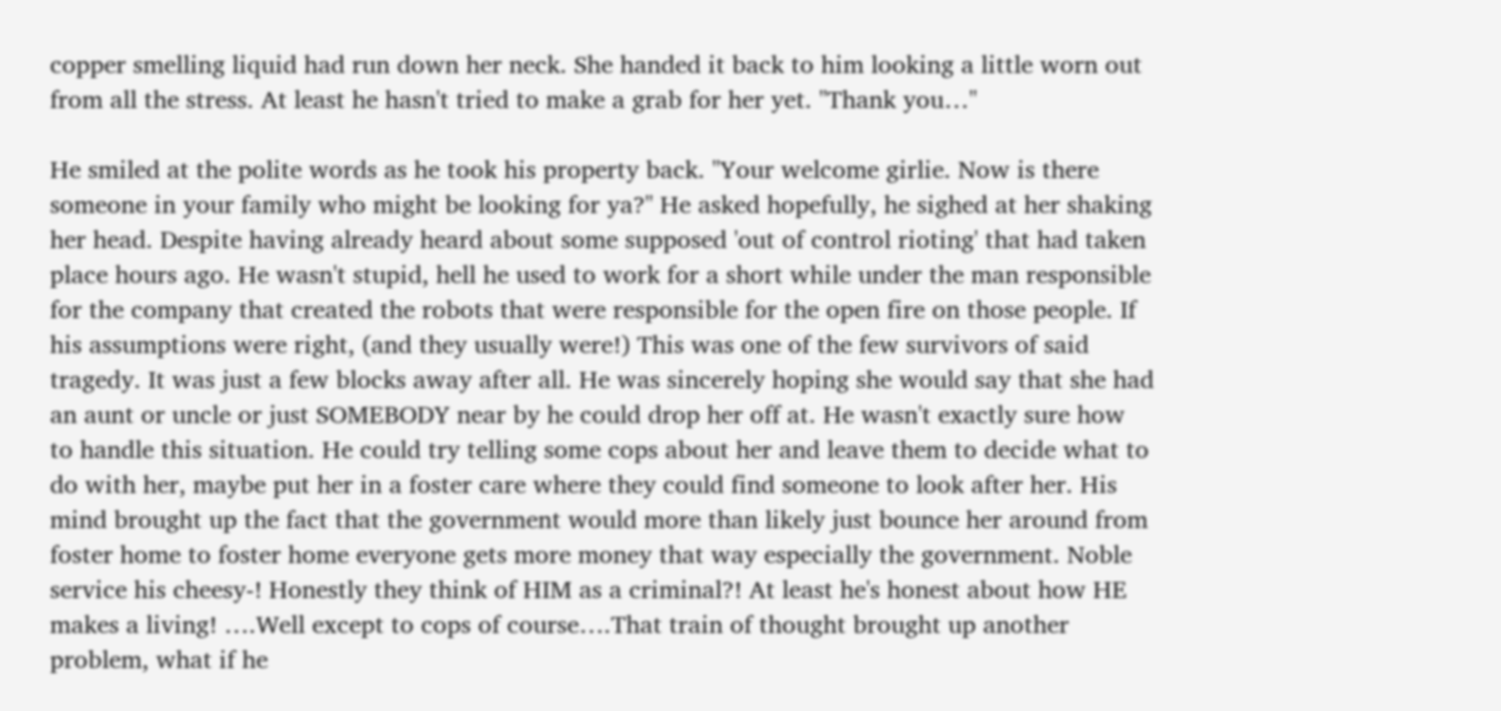copper smelling liquid had run down her neck. She handed it back to him looking a little worn out from all the stress. At least he hasn't tried to make a grab for her yet. "Thank you…"

He smiled at the polite words as he took his property back. "Your welcome girlie. Now is there someone in your family who might be looking for ya?" He asked hopefully, he sighed at her shaking her head. Despite having already heard about some supposed 'out of control rioting' that had taken place hours ago. He wasn't stupid, hell he used to work for a short while under the man responsible for the company that created the robots that were responsible for the open fire on those people. If his assumptions were right, (and they usually were!) This was one of the few survivors of said tragedy. It was just a few blocks away after all. He was sincerely hoping she would say that she had an aunt or uncle or just SOMEBODY near by he could drop her off at. He wasn't exactly sure how to handle this situation. He could try telling some cops about her and leave them to decide what to do with her, maybe put her in a foster care where they could find someone to look after her. His mind brought up the fact that the government would more than likely just bounce her around from foster home to foster home everyone gets more money that way especially the government. Noble service his cheesy-! Honestly they think of HIM as a criminal?! At least he's honest about how HE makes a living! ….Well except to cops of course….That train of thought brought up another problem, what if he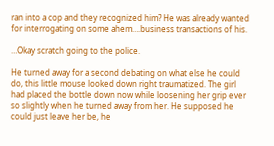ran into a cop and they recognized him? He was already wanted for interrogating on some ahem….business transactions of his.

…Okay scratch going to the police.

He turned away for a second debating on what else he could do, this little mouse looked down right traumatized. The girl had placed the bottle down now while loosening her grip ever so slightly when he turned away from her. He supposed he could just leave her be, he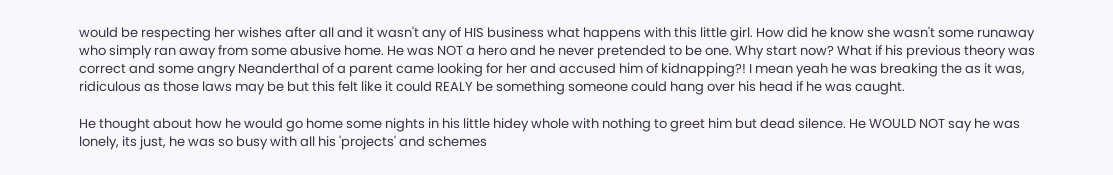would be respecting her wishes after all and it wasn't any of HIS business what happens with this little girl. How did he know she wasn't some runaway who simply ran away from some abusive home. He was NOT a hero and he never pretended to be one. Why start now? What if his previous theory was correct and some angry Neanderthal of a parent came looking for her and accused him of kidnapping?! I mean yeah he was breaking the as it was, ridiculous as those laws may be but this felt like it could REALY be something someone could hang over his head if he was caught.

He thought about how he would go home some nights in his little hidey whole with nothing to greet him but dead silence. He WOULD NOT say he was lonely, its just, he was so busy with all his 'projects' and schemes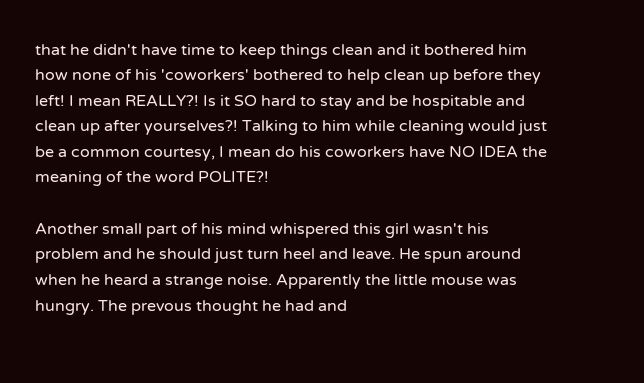that he didn't have time to keep things clean and it bothered him how none of his 'coworkers' bothered to help clean up before they left! I mean REALLY?! Is it SO hard to stay and be hospitable and clean up after yourselves?! Talking to him while cleaning would just be a common courtesy, I mean do his coworkers have NO IDEA the meaning of the word POLITE?!

Another small part of his mind whispered this girl wasn't his problem and he should just turn heel and leave. He spun around when he heard a strange noise. Apparently the little mouse was hungry. The prevous thought he had and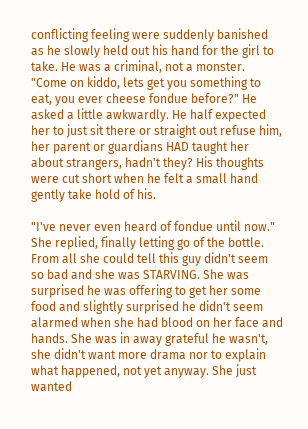conflicting feeling were suddenly banished as he slowly held out his hand for the girl to take. He was a criminal, not a monster. "Come on kiddo, lets get you something to eat, you ever cheese fondue before?" He asked a little awkwardly. He half expected her to just sit there or straight out refuse him, her parent or guardians HAD taught her about strangers, hadn't they? His thoughts were cut short when he felt a small hand gently take hold of his.

"I've never even heard of fondue until now." She replied, finally letting go of the bottle. From all she could tell this guy didn't seem so bad and she was STARVING. She was surprised he was offering to get her some food and slightly surprised he didn't seem alarmed when she had blood on her face and hands. She was in away grateful he wasn't, she didn't want more drama nor to explain what happened, not yet anyway. She just wanted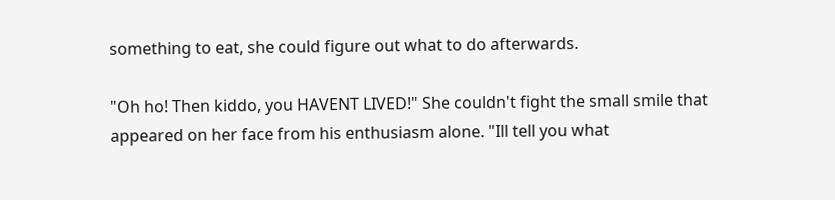something to eat, she could figure out what to do afterwards.

"Oh ho! Then kiddo, you HAVENT LIVED!" She couldn't fight the small smile that appeared on her face from his enthusiasm alone. "Ill tell you what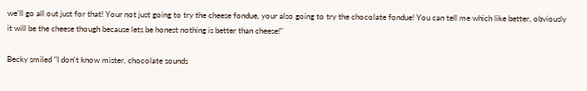we'll go all out just for that! Your not just going to try the cheese fondue, your also going to try the chocolate fondue! You can tell me which like better, obviously it will be the cheese though because lets be honest nothing is better than cheese!"

Becky smiled "I don't know mister, chocolate sounds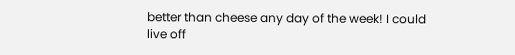better than cheese any day of the week! I could live off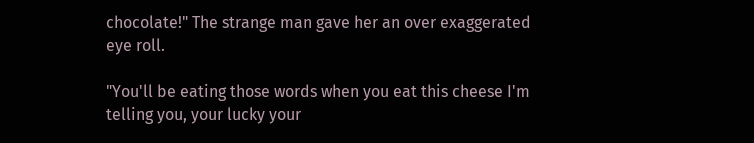chocolate!" The strange man gave her an over exaggerated eye roll.

"You'll be eating those words when you eat this cheese I'm telling you, your lucky your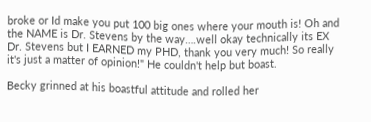broke or Id make you put 100 big ones where your mouth is! Oh and the NAME is Dr. Stevens by the way….well okay technically its EX Dr. Stevens but I EARNED my PHD, thank you very much! So really it's just a matter of opinion!" He couldn't help but boast.

Becky grinned at his boastful attitude and rolled her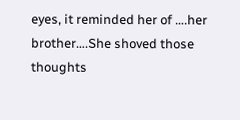eyes, it reminded her of ….her brother….She shoved those thoughts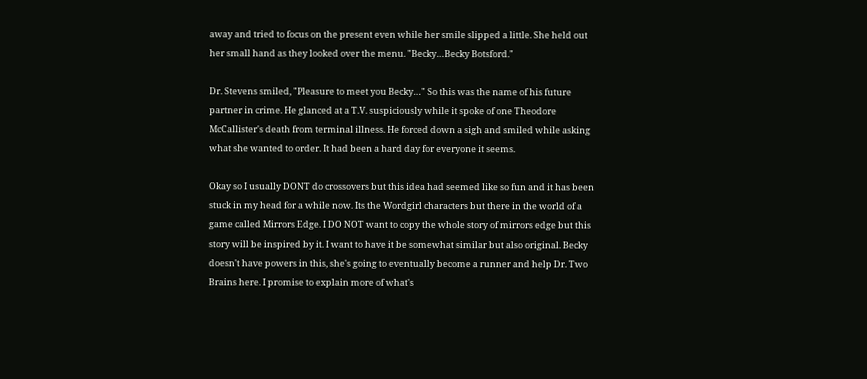away and tried to focus on the present even while her smile slipped a little. She held out her small hand as they looked over the menu. "Becky…Becky Botsford."

Dr. Stevens smiled, "Pleasure to meet you Becky…" So this was the name of his future partner in crime. He glanced at a T.V. suspiciously while it spoke of one Theodore McCallister's death from terminal illness. He forced down a sigh and smiled while asking what she wanted to order. It had been a hard day for everyone it seems.

Okay so I usually DONT do crossovers but this idea had seemed like so fun and it has been stuck in my head for a while now. Its the Wordgirl characters but there in the world of a game called Mirrors Edge. I DO NOT want to copy the whole story of mirrors edge but this story will be inspired by it. I want to have it be somewhat similar but also original. Becky doesn't have powers in this, she's going to eventually become a runner and help Dr. Two Brains here. I promise to explain more of what's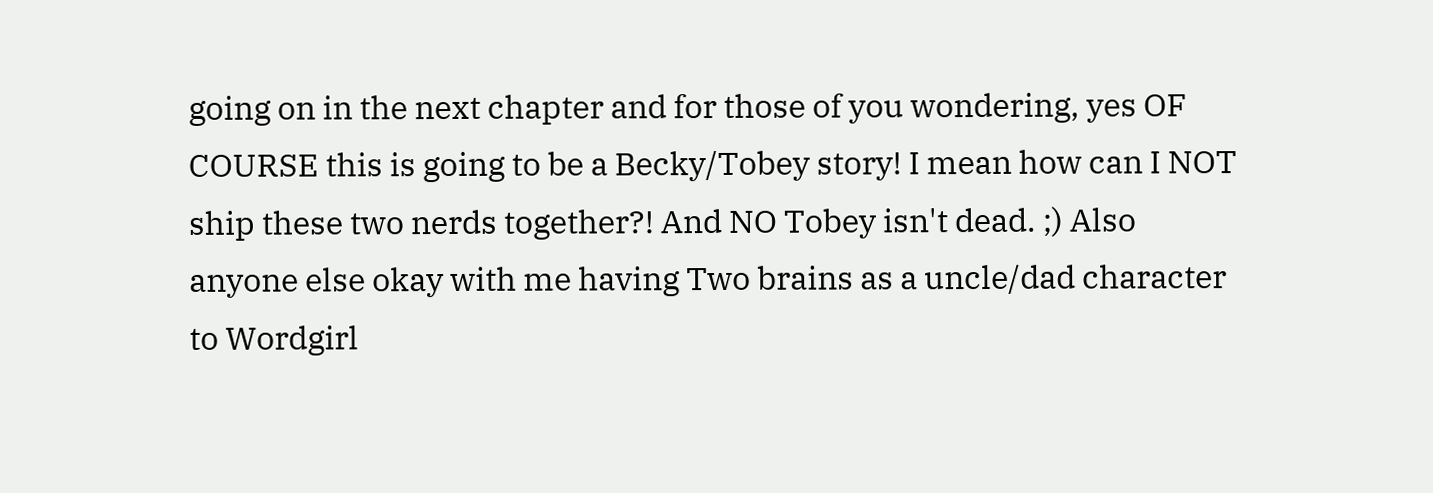going on in the next chapter and for those of you wondering, yes OF COURSE this is going to be a Becky/Tobey story! I mean how can I NOT ship these two nerds together?! And NO Tobey isn't dead. ;) Also anyone else okay with me having Two brains as a uncle/dad character to Wordgirl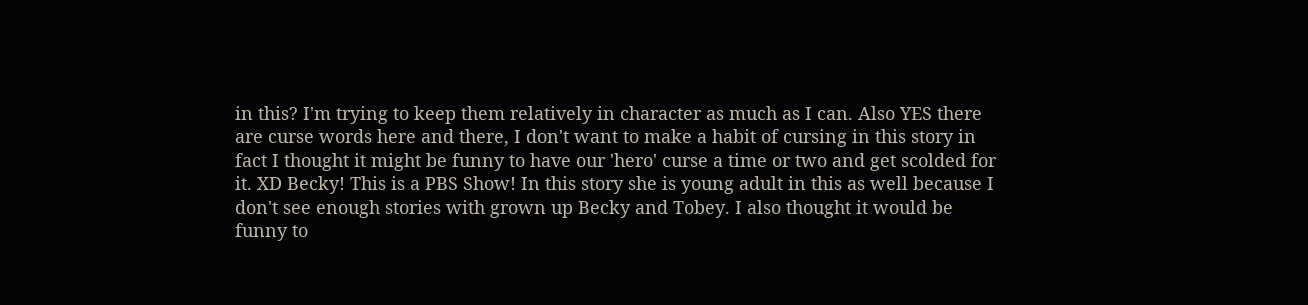in this? I'm trying to keep them relatively in character as much as I can. Also YES there are curse words here and there, I don't want to make a habit of cursing in this story in fact I thought it might be funny to have our 'hero' curse a time or two and get scolded for it. XD Becky! This is a PBS Show! In this story she is young adult in this as well because I don't see enough stories with grown up Becky and Tobey. I also thought it would be funny to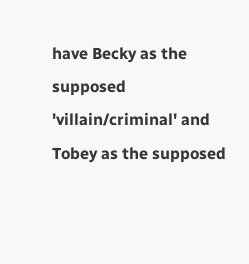have Becky as the supposed 'villain/criminal' and Tobey as the supposed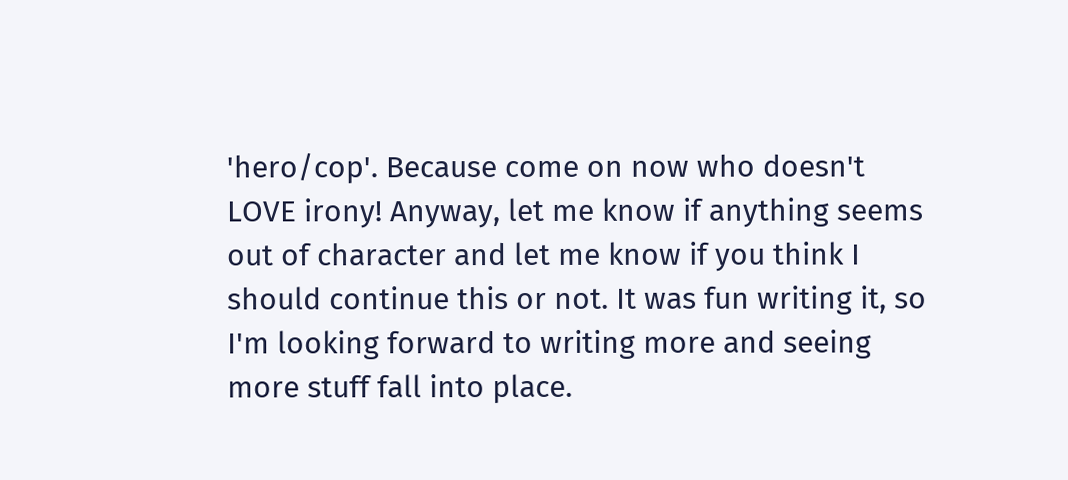'hero/cop'. Because come on now who doesn't LOVE irony! Anyway, let me know if anything seems out of character and let me know if you think I should continue this or not. It was fun writing it, so I'm looking forward to writing more and seeing more stuff fall into place.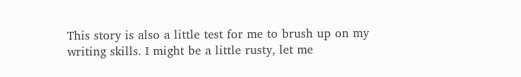This story is also a little test for me to brush up on my writing skills. I might be a little rusty, let me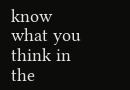know what you think in the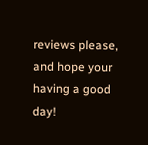reviews please, and hope your having a good day!